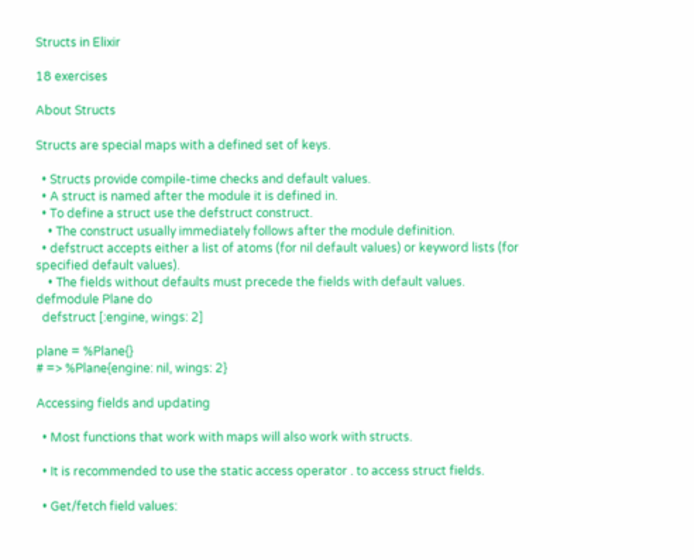Structs in Elixir

18 exercises

About Structs

Structs are special maps with a defined set of keys.

  • Structs provide compile-time checks and default values.
  • A struct is named after the module it is defined in.
  • To define a struct use the defstruct construct.
    • The construct usually immediately follows after the module definition.
  • defstruct accepts either a list of atoms (for nil default values) or keyword lists (for specified default values).
    • The fields without defaults must precede the fields with default values.
defmodule Plane do
  defstruct [:engine, wings: 2]

plane = %Plane{}
# => %Plane{engine: nil, wings: 2}

Accessing fields and updating

  • Most functions that work with maps will also work with structs.

  • It is recommended to use the static access operator . to access struct fields.

  • Get/fetch field values: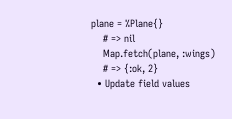plane = %Plane{}
    # => nil
    Map.fetch(plane, :wings)
    # => {:ok, 2}
  • Update field values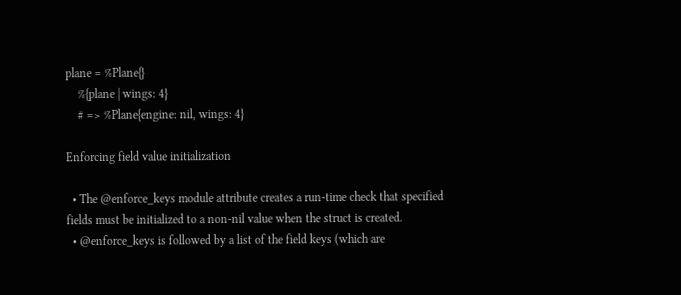plane = %Plane{}
    %{plane | wings: 4}
    # => %Plane{engine: nil, wings: 4}

Enforcing field value initialization

  • The @enforce_keys module attribute creates a run-time check that specified fields must be initialized to a non-nil value when the struct is created.
  • @enforce_keys is followed by a list of the field keys (which are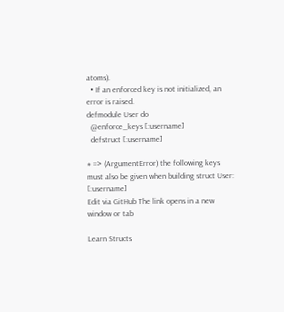atoms).
  • If an enforced key is not initialized, an error is raised.
defmodule User do
  @enforce_keys [:username]
  defstruct [:username]

# => (ArgumentError) the following keys must also be given when building struct User: [:username]
Edit via GitHub The link opens in a new window or tab

Learn Structs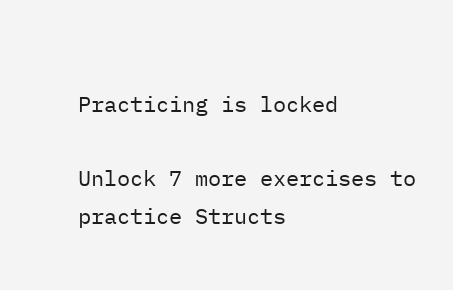Practicing is locked

Unlock 7 more exercises to practice Structs